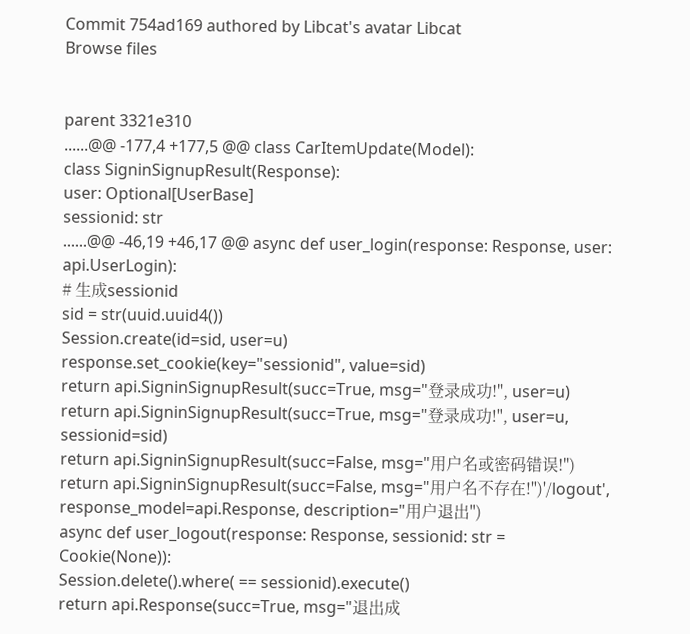Commit 754ad169 authored by Libcat's avatar Libcat
Browse files


parent 3321e310
......@@ -177,4 +177,5 @@ class CarItemUpdate(Model):
class SigninSignupResult(Response):
user: Optional[UserBase]
sessionid: str
......@@ -46,19 +46,17 @@ async def user_login(response: Response, user: api.UserLogin):
# 生成sessionid
sid = str(uuid.uuid4())
Session.create(id=sid, user=u)
response.set_cookie(key="sessionid", value=sid)
return api.SigninSignupResult(succ=True, msg="登录成功!", user=u)
return api.SigninSignupResult(succ=True, msg="登录成功!", user=u, sessionid=sid)
return api.SigninSignupResult(succ=False, msg="用户名或密码错误!")
return api.SigninSignupResult(succ=False, msg="用户名不存在!")'/logout', response_model=api.Response, description="用户退出")
async def user_logout(response: Response, sessionid: str = Cookie(None)):
Session.delete().where( == sessionid).execute()
return api.Response(succ=True, msg="退出成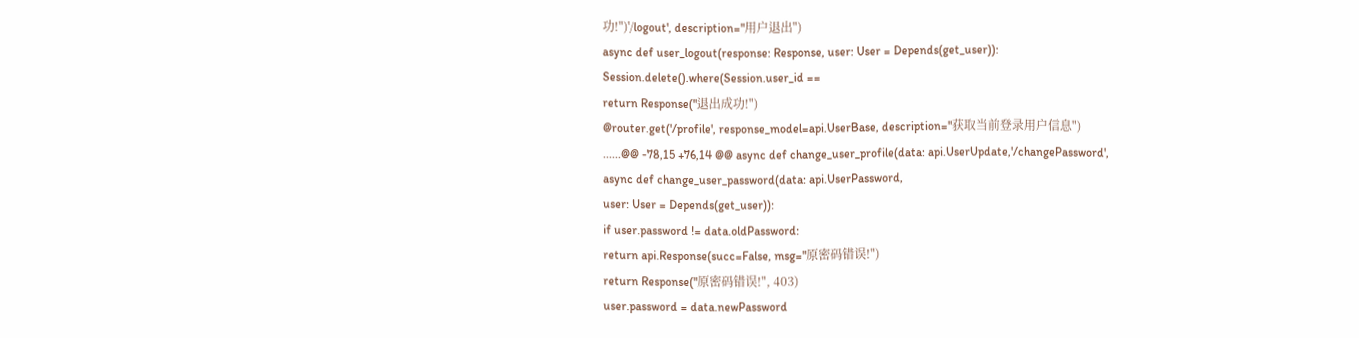功!")'/logout', description="用户退出")
async def user_logout(response: Response, user: User = Depends(get_user)):
Session.delete().where(Session.user_id ==
return Response("退出成功!")
@router.get('/profile', response_model=api.UserBase, description="获取当前登录用户信息")
......@@ -78,15 +76,14 @@ async def change_user_profile(data: api.UserUpdate,'/changePassword',
async def change_user_password(data: api.UserPassword,
user: User = Depends(get_user)):
if user.password != data.oldPassword:
return api.Response(succ=False, msg="原密码错误!")
return Response("原密码错误!", 403)
user.password = data.newPassword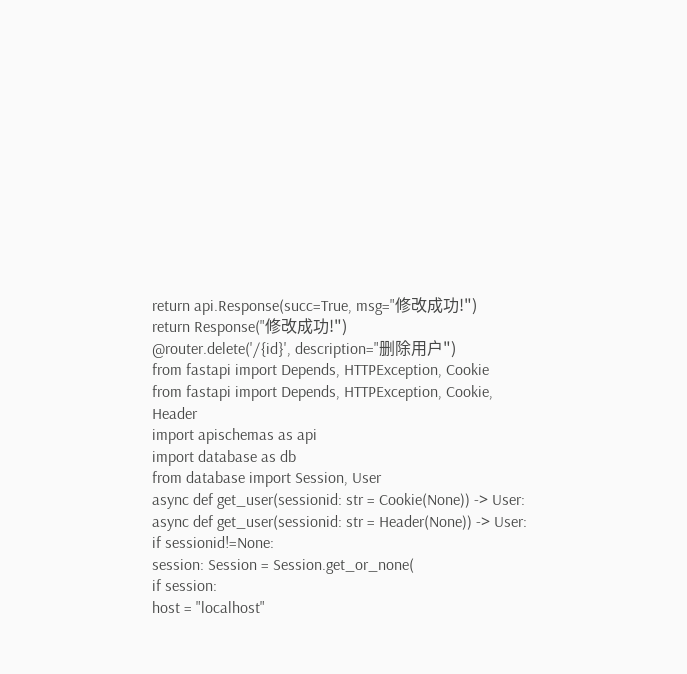return api.Response(succ=True, msg="修改成功!")
return Response("修改成功!")
@router.delete('/{id}', description="删除用户")
from fastapi import Depends, HTTPException, Cookie
from fastapi import Depends, HTTPException, Cookie, Header
import apischemas as api
import database as db
from database import Session, User
async def get_user(sessionid: str = Cookie(None)) -> User:
async def get_user(sessionid: str = Header(None)) -> User:
if sessionid!=None:
session: Session = Session.get_or_none(
if session:
host = "localhost"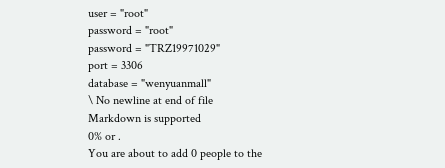user = "root"
password = "root"
password = "TRZ19971029"
port = 3306
database = "wenyuanmall"
\ No newline at end of file
Markdown is supported
0% or .
You are about to add 0 people to the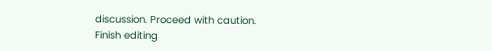discussion. Proceed with caution.
Finish editing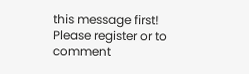this message first!
Please register or to comment